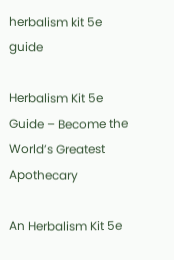herbalism kit 5e guide

Herbalism Kit 5e Guide – Become the World’s Greatest Apothecary

An Herbalism Kit 5e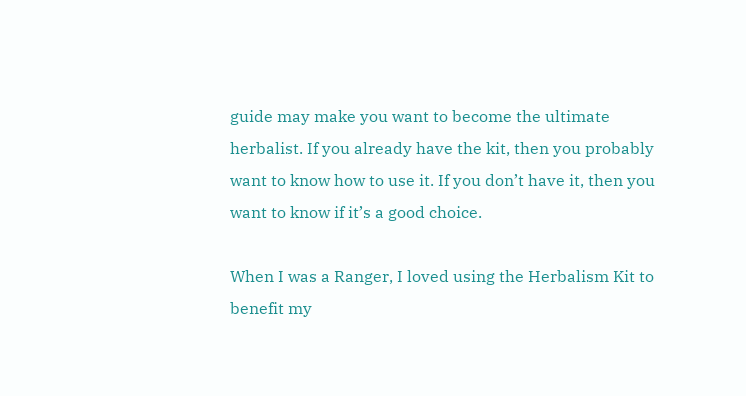guide may make you want to become the ultimate herbalist. If you already have the kit, then you probably want to know how to use it. If you don’t have it, then you want to know if it’s a good choice.

When I was a Ranger, I loved using the Herbalism Kit to benefit my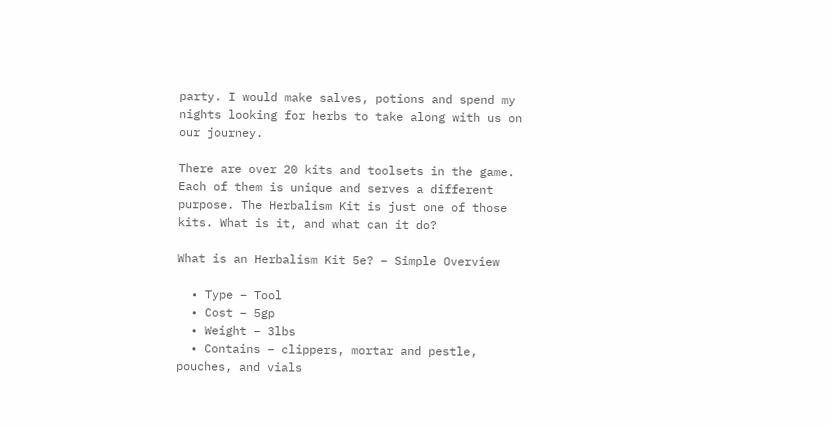party. I would make salves, potions and spend my nights looking for herbs to take along with us on our journey.

There are over 20 kits and toolsets in the game. Each of them is unique and serves a different purpose. The Herbalism Kit is just one of those kits. What is it, and what can it do?

What is an Herbalism Kit 5e? – Simple Overview

  • Type – Tool
  • Cost – 5gp
  • Weight – 3lbs
  • Contains – clippers, mortar and pestle, pouches, and vials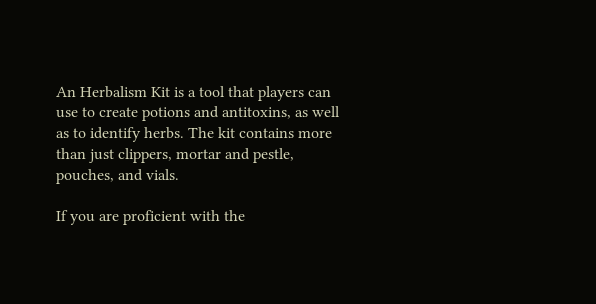An Herbalism Kit is a tool that players can use to create potions and antitoxins, as well as to identify herbs. The kit contains more than just clippers, mortar and pestle, pouches, and vials.

If you are proficient with the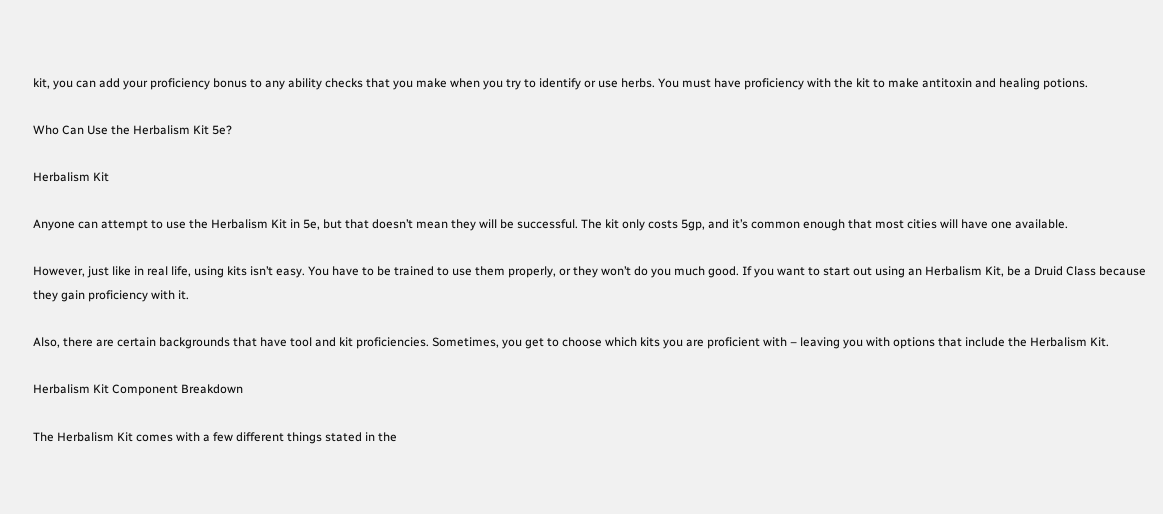kit, you can add your proficiency bonus to any ability checks that you make when you try to identify or use herbs. You must have proficiency with the kit to make antitoxin and healing potions.

Who Can Use the Herbalism Kit 5e?

Herbalism Kit

Anyone can attempt to use the Herbalism Kit in 5e, but that doesn’t mean they will be successful. The kit only costs 5gp, and it’s common enough that most cities will have one available.

However, just like in real life, using kits isn’t easy. You have to be trained to use them properly, or they won’t do you much good. If you want to start out using an Herbalism Kit, be a Druid Class because they gain proficiency with it.

Also, there are certain backgrounds that have tool and kit proficiencies. Sometimes, you get to choose which kits you are proficient with – leaving you with options that include the Herbalism Kit.

Herbalism Kit Component Breakdown

The Herbalism Kit comes with a few different things stated in the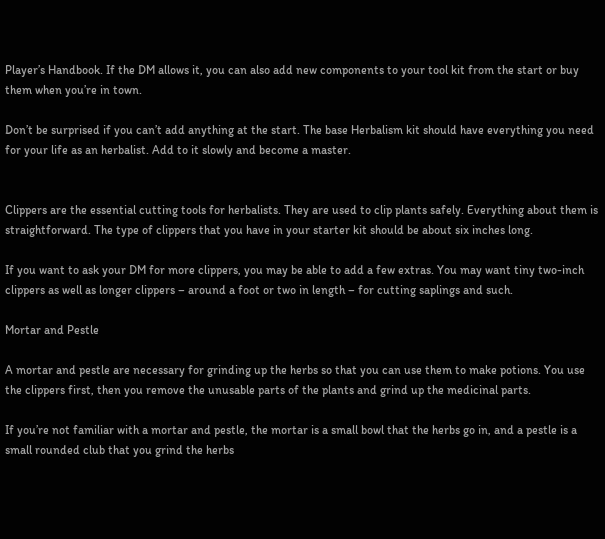Player’s Handbook. If the DM allows it, you can also add new components to your tool kit from the start or buy them when you’re in town.

Don’t be surprised if you can’t add anything at the start. The base Herbalism kit should have everything you need for your life as an herbalist. Add to it slowly and become a master.


Clippers are the essential cutting tools for herbalists. They are used to clip plants safely. Everything about them is straightforward. The type of clippers that you have in your starter kit should be about six inches long.

If you want to ask your DM for more clippers, you may be able to add a few extras. You may want tiny two-inch clippers as well as longer clippers – around a foot or two in length – for cutting saplings and such.

Mortar and Pestle

A mortar and pestle are necessary for grinding up the herbs so that you can use them to make potions. You use the clippers first, then you remove the unusable parts of the plants and grind up the medicinal parts.

If you’re not familiar with a mortar and pestle, the mortar is a small bowl that the herbs go in, and a pestle is a small rounded club that you grind the herbs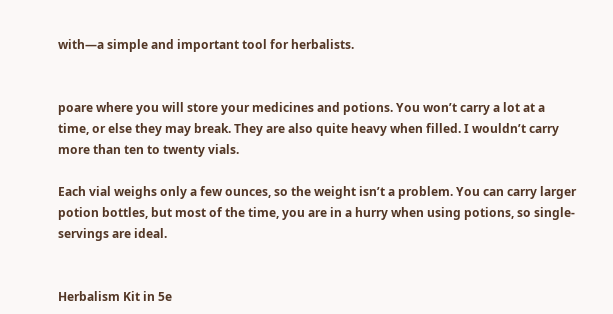with—a simple and important tool for herbalists.


poare where you will store your medicines and potions. You won’t carry a lot at a time, or else they may break. They are also quite heavy when filled. I wouldn’t carry more than ten to twenty vials.

Each vial weighs only a few ounces, so the weight isn’t a problem. You can carry larger potion bottles, but most of the time, you are in a hurry when using potions, so single-servings are ideal.


Herbalism Kit in 5e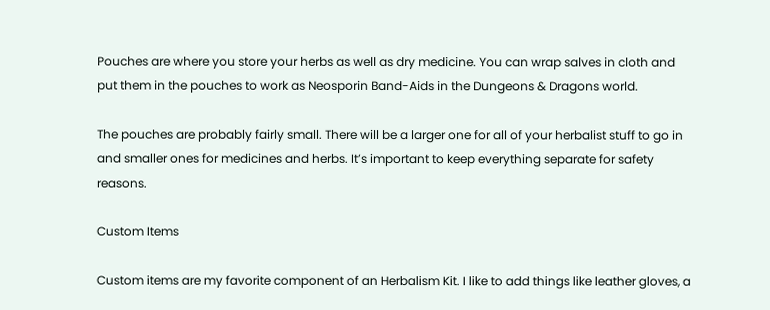Pouches are where you store your herbs as well as dry medicine. You can wrap salves in cloth and put them in the pouches to work as Neosporin Band-Aids in the Dungeons & Dragons world.

The pouches are probably fairly small. There will be a larger one for all of your herbalist stuff to go in and smaller ones for medicines and herbs. It’s important to keep everything separate for safety reasons.

Custom Items

Custom items are my favorite component of an Herbalism Kit. I like to add things like leather gloves, a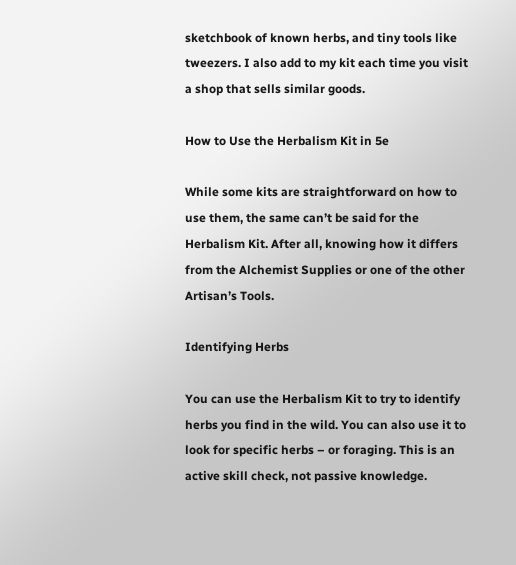sketchbook of known herbs, and tiny tools like tweezers. I also add to my kit each time you visit a shop that sells similar goods.

How to Use the Herbalism Kit in 5e

While some kits are straightforward on how to use them, the same can’t be said for the Herbalism Kit. After all, knowing how it differs from the Alchemist Supplies or one of the other Artisan’s Tools.

Identifying Herbs

You can use the Herbalism Kit to try to identify herbs you find in the wild. You can also use it to look for specific herbs – or foraging. This is an active skill check, not passive knowledge.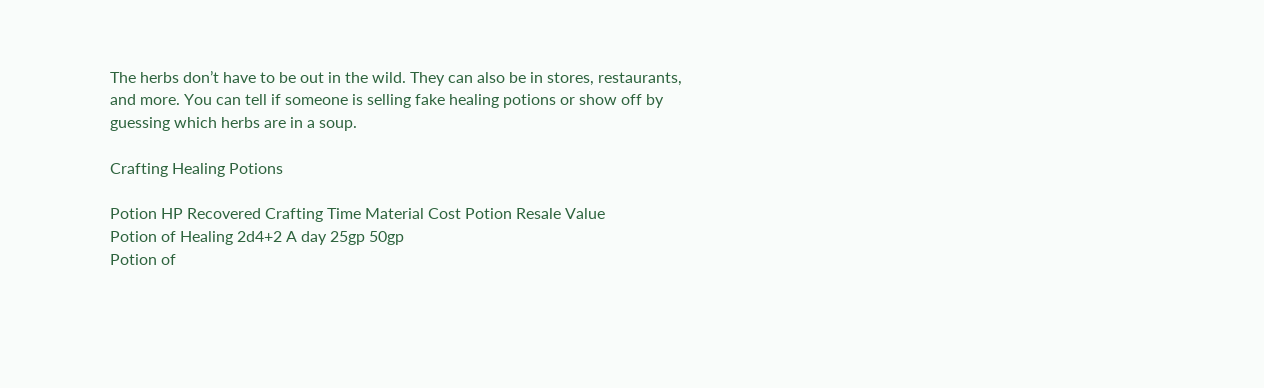The herbs don’t have to be out in the wild. They can also be in stores, restaurants, and more. You can tell if someone is selling fake healing potions or show off by guessing which herbs are in a soup.

Crafting Healing Potions

Potion HP Recovered Crafting Time Material Cost Potion Resale Value
Potion of Healing 2d4+2 A day 25gp 50gp
Potion of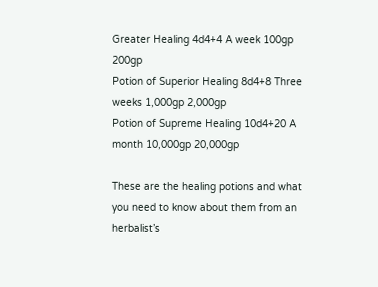Greater Healing 4d4+4 A week 100gp 200gp
Potion of Superior Healing 8d4+8 Three weeks 1,000gp 2,000gp
Potion of Supreme Healing 10d4+20 A month 10,000gp 20,000gp

These are the healing potions and what you need to know about them from an herbalist’s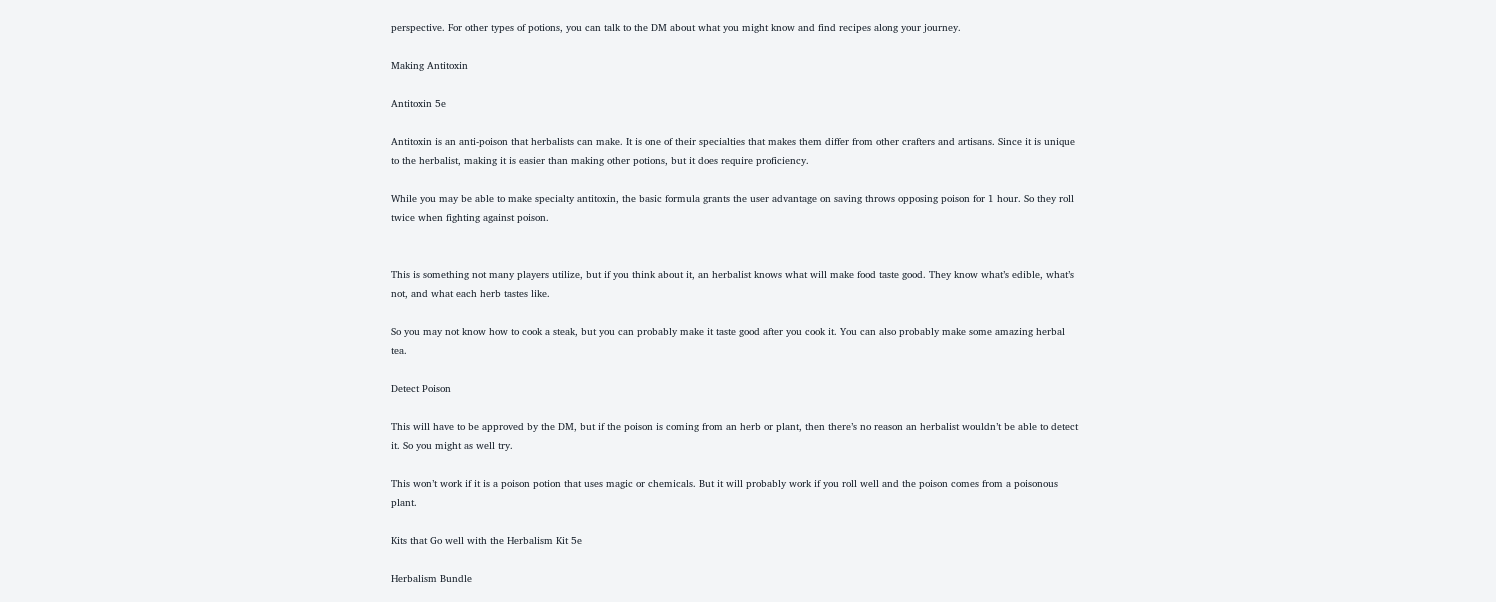perspective. For other types of potions, you can talk to the DM about what you might know and find recipes along your journey.

Making Antitoxin

Antitoxin 5e

Antitoxin is an anti-poison that herbalists can make. It is one of their specialties that makes them differ from other crafters and artisans. Since it is unique to the herbalist, making it is easier than making other potions, but it does require proficiency.

While you may be able to make specialty antitoxin, the basic formula grants the user advantage on saving throws opposing poison for 1 hour. So they roll twice when fighting against poison.


This is something not many players utilize, but if you think about it, an herbalist knows what will make food taste good. They know what’s edible, what’s not, and what each herb tastes like.

So you may not know how to cook a steak, but you can probably make it taste good after you cook it. You can also probably make some amazing herbal tea.

Detect Poison

This will have to be approved by the DM, but if the poison is coming from an herb or plant, then there’s no reason an herbalist wouldn’t be able to detect it. So you might as well try.

This won’t work if it is a poison potion that uses magic or chemicals. But it will probably work if you roll well and the poison comes from a poisonous plant.

Kits that Go well with the Herbalism Kit 5e

Herbalism Bundle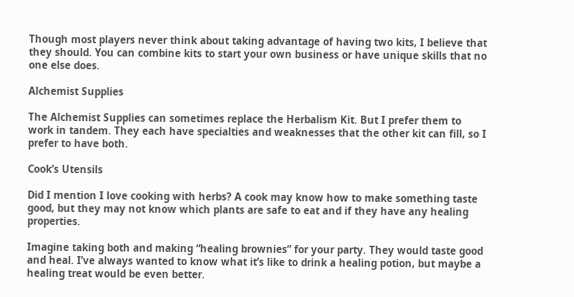Though most players never think about taking advantage of having two kits, I believe that they should. You can combine kits to start your own business or have unique skills that no one else does.

Alchemist Supplies

The Alchemist Supplies can sometimes replace the Herbalism Kit. But I prefer them to work in tandem. They each have specialties and weaknesses that the other kit can fill, so I prefer to have both.

Cook’s Utensils

Did I mention I love cooking with herbs? A cook may know how to make something taste good, but they may not know which plants are safe to eat and if they have any healing properties.

Imagine taking both and making “healing brownies” for your party. They would taste good and heal. I’ve always wanted to know what it’s like to drink a healing potion, but maybe a healing treat would be even better.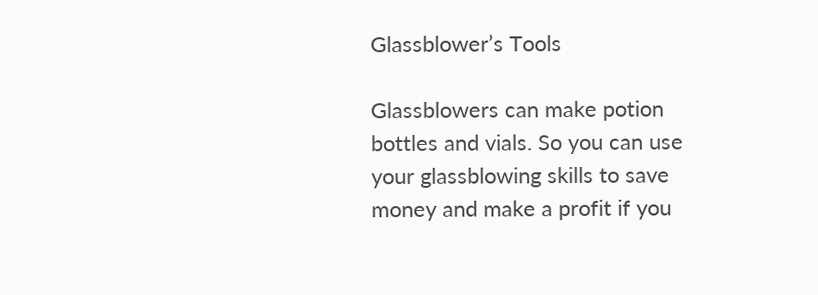Glassblower’s Tools

Glassblowers can make potion bottles and vials. So you can use your glassblowing skills to save money and make a profit if you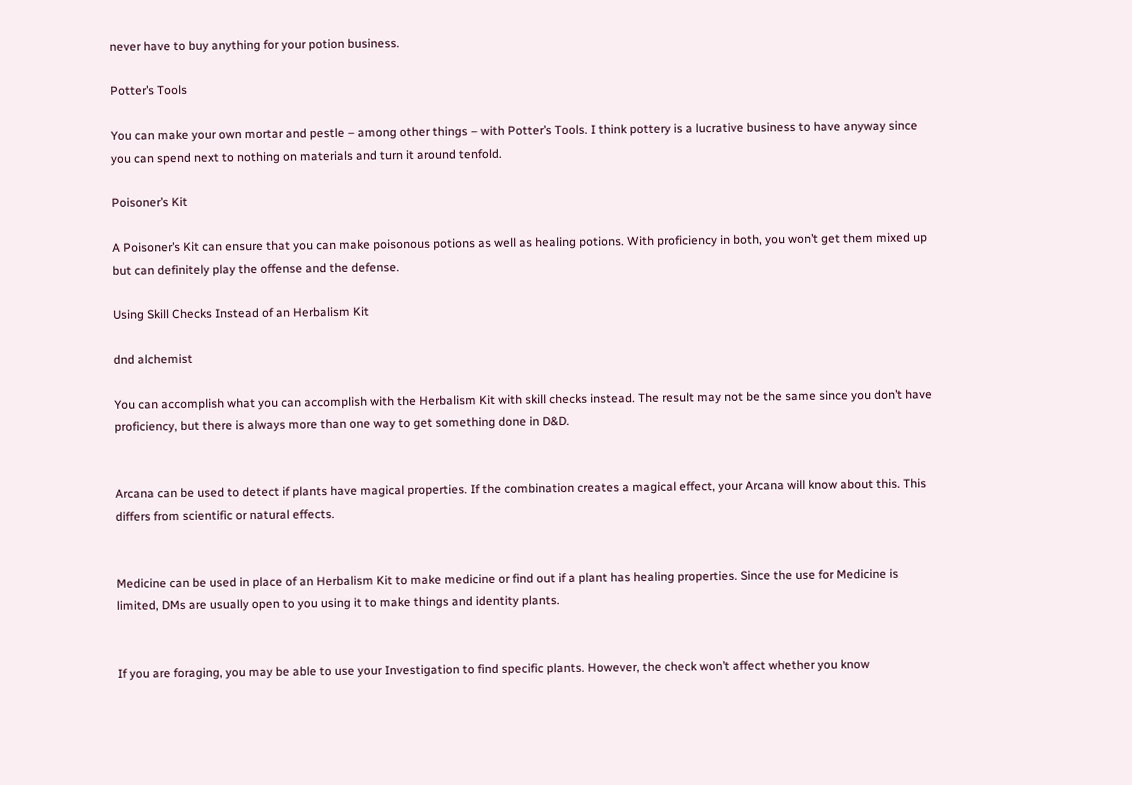never have to buy anything for your potion business.

Potter’s Tools

You can make your own mortar and pestle – among other things – with Potter’s Tools. I think pottery is a lucrative business to have anyway since you can spend next to nothing on materials and turn it around tenfold.

Poisoner’s Kit

A Poisoner’s Kit can ensure that you can make poisonous potions as well as healing potions. With proficiency in both, you won’t get them mixed up but can definitely play the offense and the defense.

Using Skill Checks Instead of an Herbalism Kit

dnd alchemist

You can accomplish what you can accomplish with the Herbalism Kit with skill checks instead. The result may not be the same since you don’t have proficiency, but there is always more than one way to get something done in D&D.


Arcana can be used to detect if plants have magical properties. If the combination creates a magical effect, your Arcana will know about this. This differs from scientific or natural effects.


Medicine can be used in place of an Herbalism Kit to make medicine or find out if a plant has healing properties. Since the use for Medicine is limited, DMs are usually open to you using it to make things and identity plants.


If you are foraging, you may be able to use your Investigation to find specific plants. However, the check won’t affect whether you know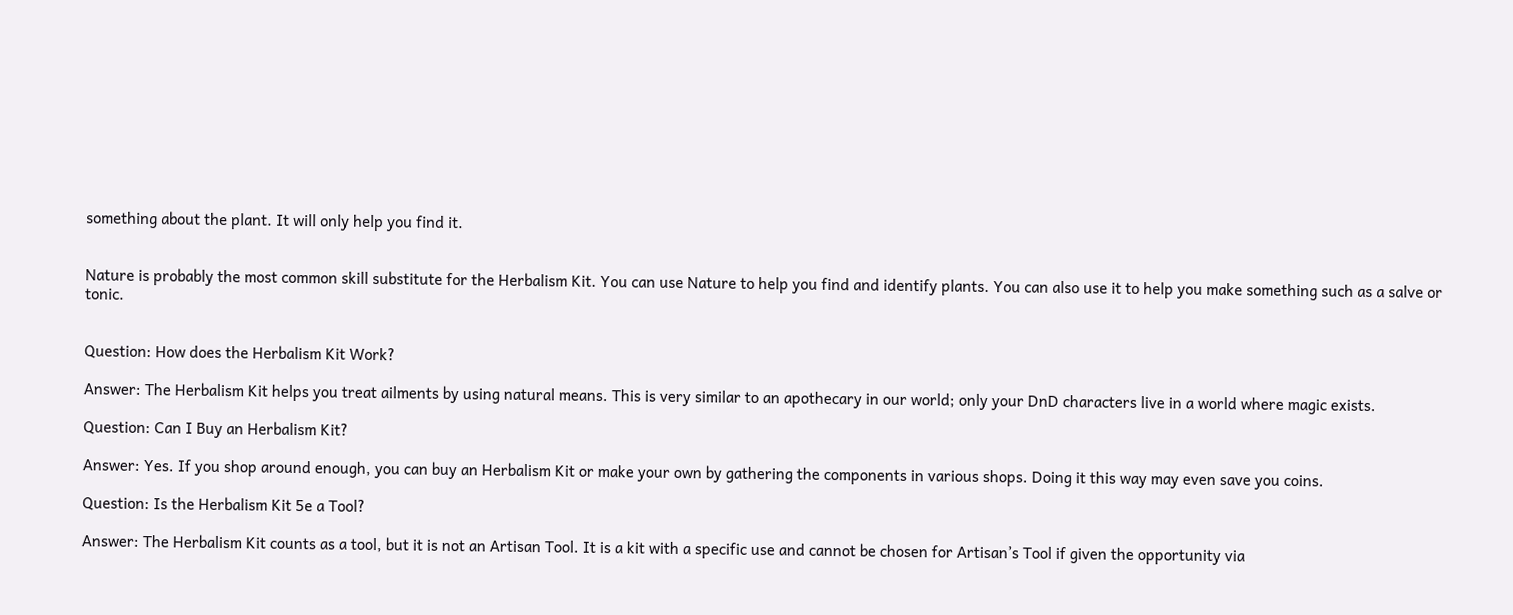something about the plant. It will only help you find it.


Nature is probably the most common skill substitute for the Herbalism Kit. You can use Nature to help you find and identify plants. You can also use it to help you make something such as a salve or tonic.


Question: How does the Herbalism Kit Work?

Answer: The Herbalism Kit helps you treat ailments by using natural means. This is very similar to an apothecary in our world; only your DnD characters live in a world where magic exists.

Question: Can I Buy an Herbalism Kit?

Answer: Yes. If you shop around enough, you can buy an Herbalism Kit or make your own by gathering the components in various shops. Doing it this way may even save you coins.

Question: Is the Herbalism Kit 5e a Tool?

Answer: The Herbalism Kit counts as a tool, but it is not an Artisan Tool. It is a kit with a specific use and cannot be chosen for Artisan’s Tool if given the opportunity via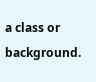a class or background.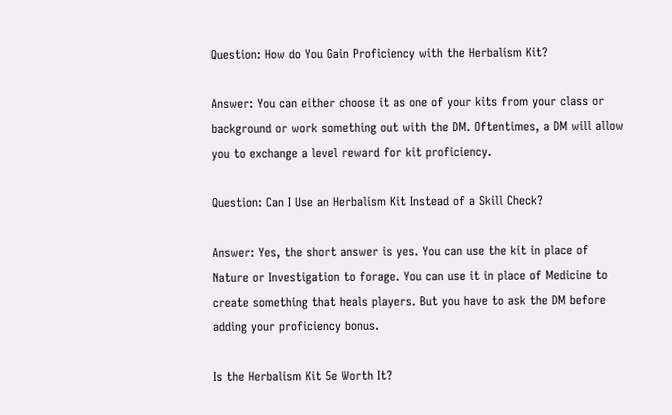Question: How do You Gain Proficiency with the Herbalism Kit?

Answer: You can either choose it as one of your kits from your class or background or work something out with the DM. Oftentimes, a DM will allow you to exchange a level reward for kit proficiency.

Question: Can I Use an Herbalism Kit Instead of a Skill Check?

Answer: Yes, the short answer is yes. You can use the kit in place of Nature or Investigation to forage. You can use it in place of Medicine to create something that heals players. But you have to ask the DM before adding your proficiency bonus.

Is the Herbalism Kit 5e Worth It?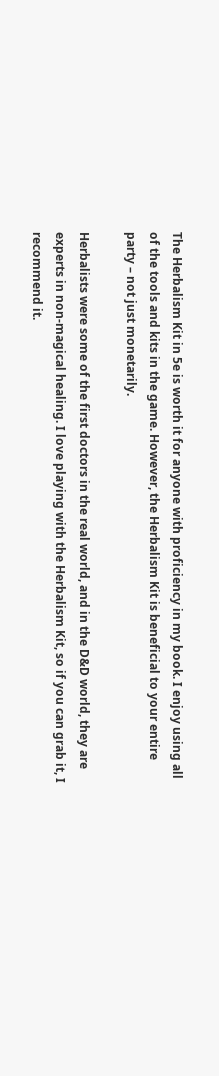The Herbalism Kit in 5e is worth it for anyone with proficiency in my book. I enjoy using all of the tools and kits in the game. However, the Herbalism Kit is beneficial to your entire party – not just monetarily.

Herbalists were some of the first doctors in the real world, and in the D&D world, they are experts in non-magical healing. I love playing with the Herbalism Kit, so if you can grab it, I recommend it.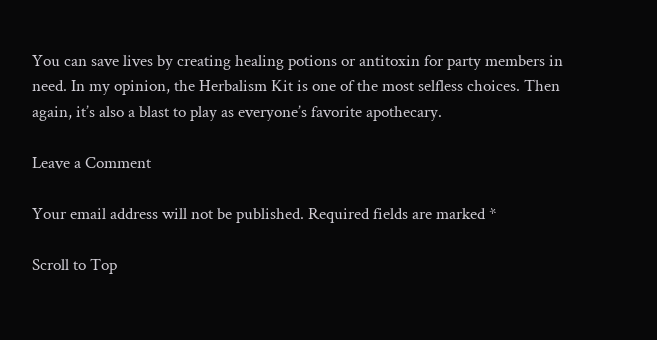You can save lives by creating healing potions or antitoxin for party members in need. In my opinion, the Herbalism Kit is one of the most selfless choices. Then again, it’s also a blast to play as everyone’s favorite apothecary.

Leave a Comment

Your email address will not be published. Required fields are marked *

Scroll to Top